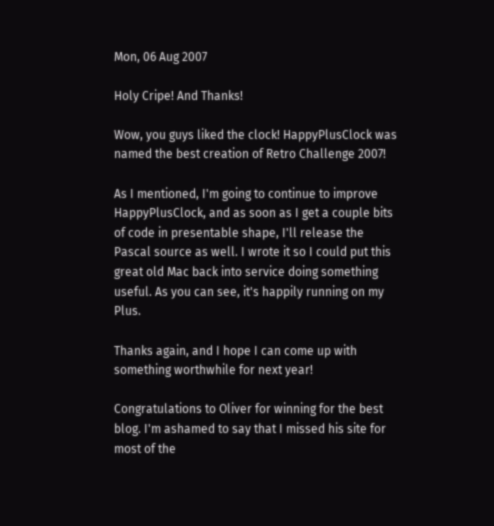Mon, 06 Aug 2007

Holy Cripe! And Thanks!

Wow, you guys liked the clock! HappyPlusClock was named the best creation of Retro Challenge 2007!

As I mentioned, I'm going to continue to improve HappyPlusClock, and as soon as I get a couple bits of code in presentable shape, I'll release the Pascal source as well. I wrote it so I could put this great old Mac back into service doing something useful. As you can see, it's happily running on my Plus.

Thanks again, and I hope I can come up with something worthwhile for next year!

Congratulations to Oliver for winning for the best blog. I'm ashamed to say that I missed his site for most of the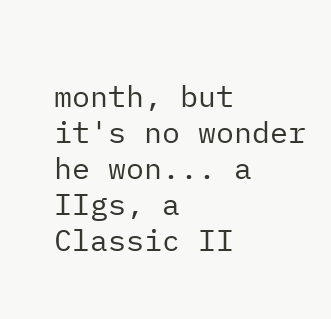month, but it's no wonder he won... a IIgs, a Classic II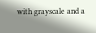with grayscale and a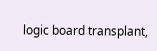logic board transplant,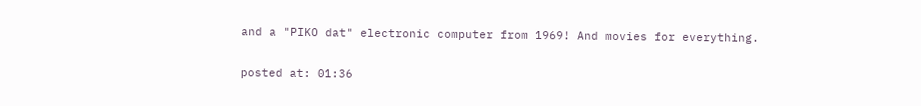and a "PIKO dat" electronic computer from 1969! And movies for everything.

posted at: 01:36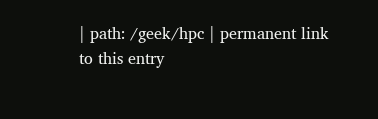| path: /geek/hpc | permanent link to this entry